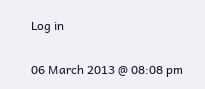Log in

06 March 2013 @ 08:08 pm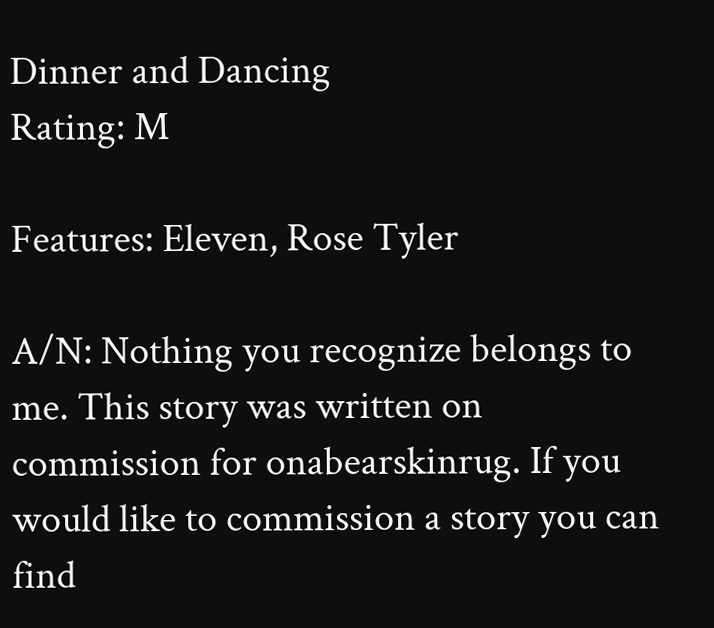Dinner and Dancing
Rating: M

Features: Eleven, Rose Tyler

A/N: Nothing you recognize belongs to me. This story was written on commission for onabearskinrug. If you would like to commission a story you can find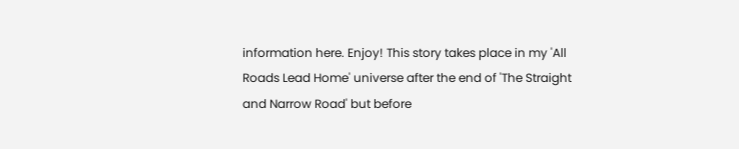information here. Enjoy! This story takes place in my 'All Roads Lead Home' universe after the end of 'The Straight and Narrow Road' but before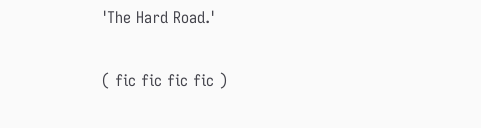'The Hard Road.'

( fic fic fic fic )